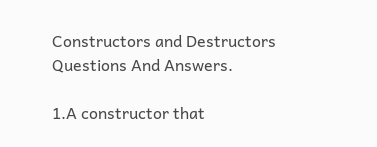Constructors and Destructors Questions And Answers.

1.A constructor that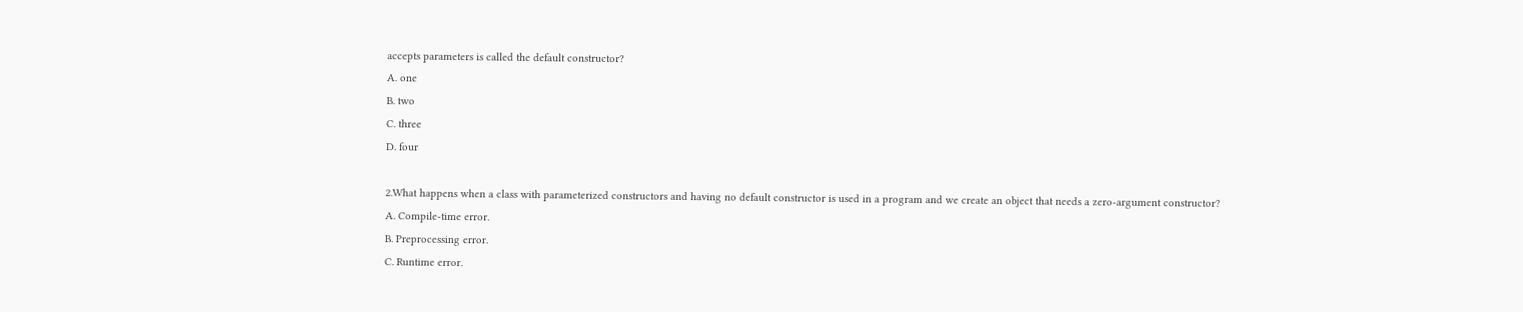accepts parameters is called the default constructor?
A. one
B. two
C. three
D. four

2.What happens when a class with parameterized constructors and having no default constructor is used in a program and we create an object that needs a zero-argument constructor?
A. Compile-time error.
B. Preprocessing error.
C. Runtime error.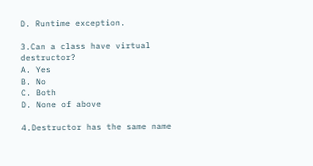D. Runtime exception.

3.Can a class have virtual destructor?
A. Yes
B. No
C. Both
D. None of above

4.Destructor has the same name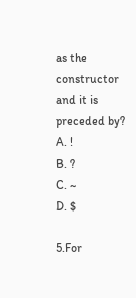as the constructor and it is preceded by?
A. !
B. ?
C. ~
D. $

5.For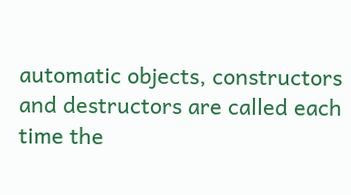automatic objects, constructors and destructors are called each time the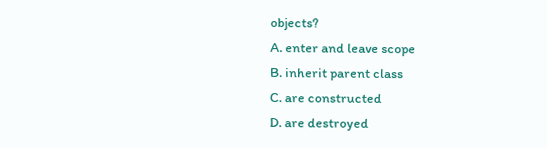objects?
A. enter and leave scope
B. inherit parent class
C. are constructed
D. are destroyed